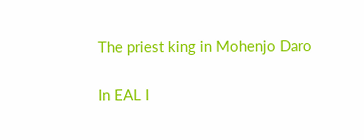The priest king in Mohenjo Daro

In EAL I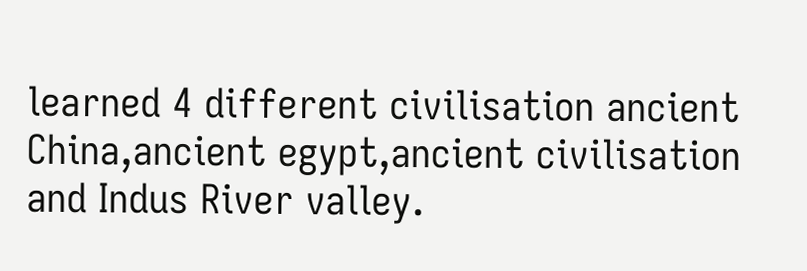learned 4 different civilisation ancient China,ancient egypt,ancient civilisation and Indus River valley.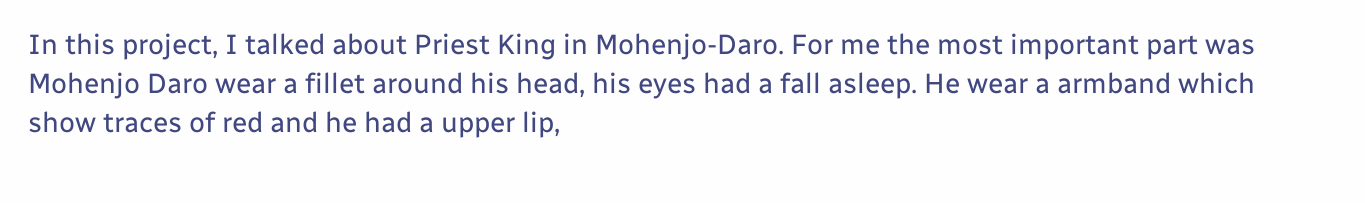In this project, I talked about Priest King in Mohenjo-Daro. For me the most important part was Mohenjo Daro wear a fillet around his head, his eyes had a fall asleep. He wear a armband which show traces of red and he had a upper lip,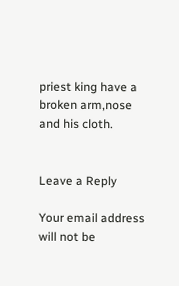priest king have a broken arm,nose and his cloth.


Leave a Reply

Your email address will not be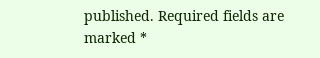published. Required fields are marked *